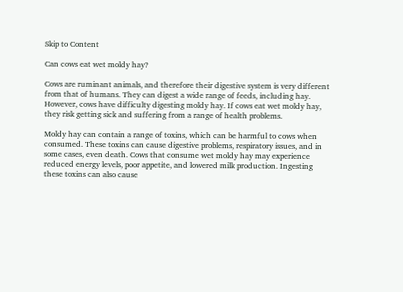Skip to Content

Can cows eat wet moldy hay?

Cows are ruminant animals, and therefore their digestive system is very different from that of humans. They can digest a wide range of feeds, including hay. However, cows have difficulty digesting moldy hay. If cows eat wet moldy hay, they risk getting sick and suffering from a range of health problems.

Moldy hay can contain a range of toxins, which can be harmful to cows when consumed. These toxins can cause digestive problems, respiratory issues, and in some cases, even death. Cows that consume wet moldy hay may experience reduced energy levels, poor appetite, and lowered milk production. Ingesting these toxins can also cause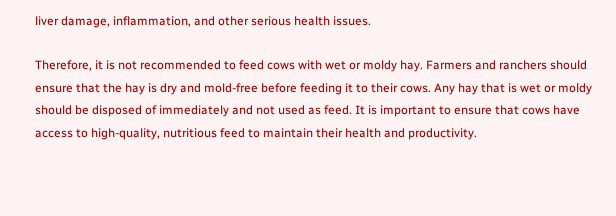liver damage, inflammation, and other serious health issues.

Therefore, it is not recommended to feed cows with wet or moldy hay. Farmers and ranchers should ensure that the hay is dry and mold-free before feeding it to their cows. Any hay that is wet or moldy should be disposed of immediately and not used as feed. It is important to ensure that cows have access to high-quality, nutritious feed to maintain their health and productivity.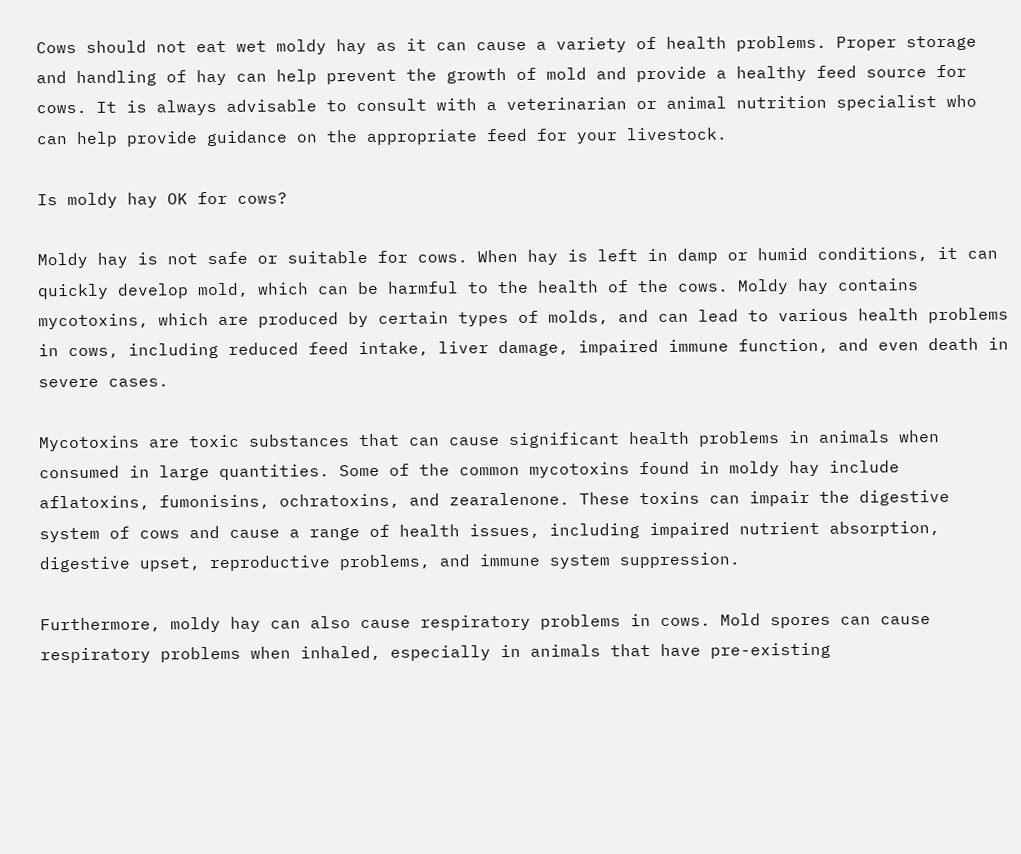Cows should not eat wet moldy hay as it can cause a variety of health problems. Proper storage and handling of hay can help prevent the growth of mold and provide a healthy feed source for cows. It is always advisable to consult with a veterinarian or animal nutrition specialist who can help provide guidance on the appropriate feed for your livestock.

Is moldy hay OK for cows?

Moldy hay is not safe or suitable for cows. When hay is left in damp or humid conditions, it can quickly develop mold, which can be harmful to the health of the cows. Moldy hay contains mycotoxins, which are produced by certain types of molds, and can lead to various health problems in cows, including reduced feed intake, liver damage, impaired immune function, and even death in severe cases.

Mycotoxins are toxic substances that can cause significant health problems in animals when consumed in large quantities. Some of the common mycotoxins found in moldy hay include aflatoxins, fumonisins, ochratoxins, and zearalenone. These toxins can impair the digestive system of cows and cause a range of health issues, including impaired nutrient absorption, digestive upset, reproductive problems, and immune system suppression.

Furthermore, moldy hay can also cause respiratory problems in cows. Mold spores can cause respiratory problems when inhaled, especially in animals that have pre-existing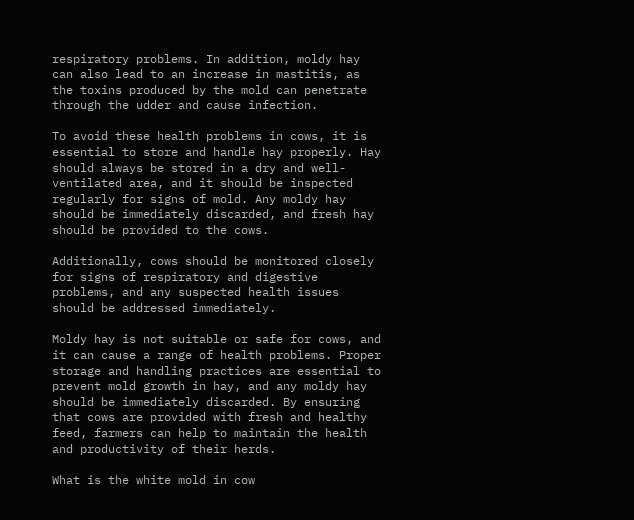respiratory problems. In addition, moldy hay can also lead to an increase in mastitis, as the toxins produced by the mold can penetrate through the udder and cause infection.

To avoid these health problems in cows, it is essential to store and handle hay properly. Hay should always be stored in a dry and well-ventilated area, and it should be inspected regularly for signs of mold. Any moldy hay should be immediately discarded, and fresh hay should be provided to the cows.

Additionally, cows should be monitored closely for signs of respiratory and digestive problems, and any suspected health issues should be addressed immediately.

Moldy hay is not suitable or safe for cows, and it can cause a range of health problems. Proper storage and handling practices are essential to prevent mold growth in hay, and any moldy hay should be immediately discarded. By ensuring that cows are provided with fresh and healthy feed, farmers can help to maintain the health and productivity of their herds.

What is the white mold in cow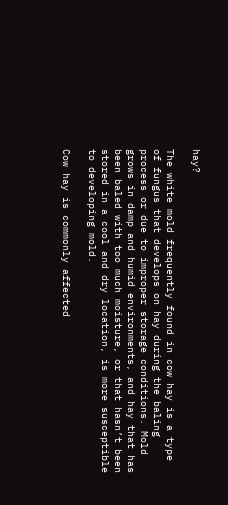hay?

The white mold frequently found in cow hay is a type of fungus that develops on hay during the baling process or due to improper storage conditions. Mold grows in damp and humid environments, and hay that has been baled with too much moisture, or that hasn’t been stored in a cool and dry location, is more susceptible to developing mold.

Cow hay is commonly affected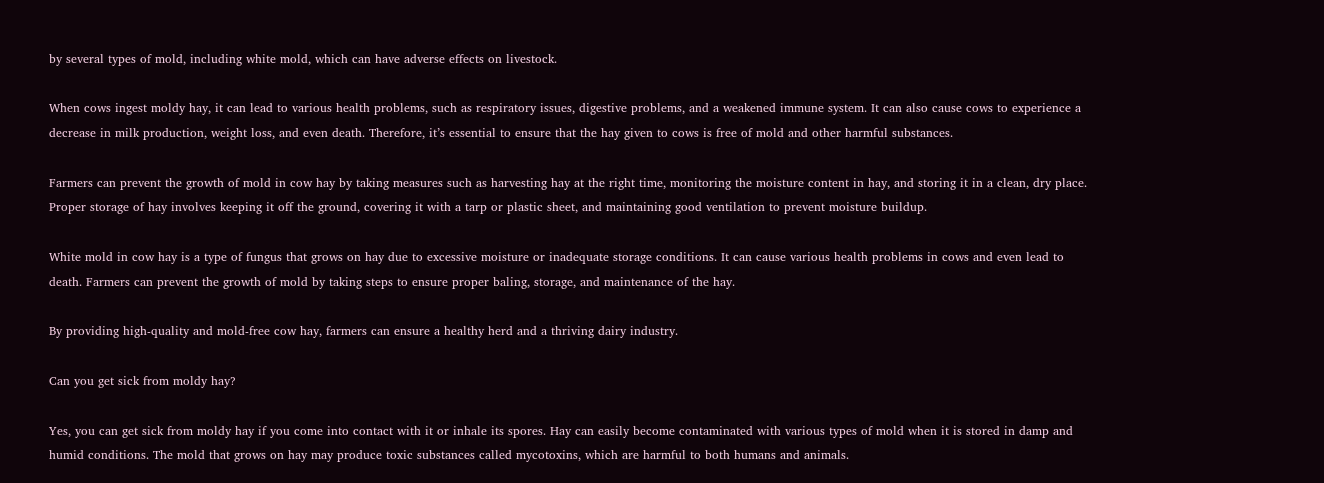by several types of mold, including white mold, which can have adverse effects on livestock.

When cows ingest moldy hay, it can lead to various health problems, such as respiratory issues, digestive problems, and a weakened immune system. It can also cause cows to experience a decrease in milk production, weight loss, and even death. Therefore, it’s essential to ensure that the hay given to cows is free of mold and other harmful substances.

Farmers can prevent the growth of mold in cow hay by taking measures such as harvesting hay at the right time, monitoring the moisture content in hay, and storing it in a clean, dry place. Proper storage of hay involves keeping it off the ground, covering it with a tarp or plastic sheet, and maintaining good ventilation to prevent moisture buildup.

White mold in cow hay is a type of fungus that grows on hay due to excessive moisture or inadequate storage conditions. It can cause various health problems in cows and even lead to death. Farmers can prevent the growth of mold by taking steps to ensure proper baling, storage, and maintenance of the hay.

By providing high-quality and mold-free cow hay, farmers can ensure a healthy herd and a thriving dairy industry.

Can you get sick from moldy hay?

Yes, you can get sick from moldy hay if you come into contact with it or inhale its spores. Hay can easily become contaminated with various types of mold when it is stored in damp and humid conditions. The mold that grows on hay may produce toxic substances called mycotoxins, which are harmful to both humans and animals.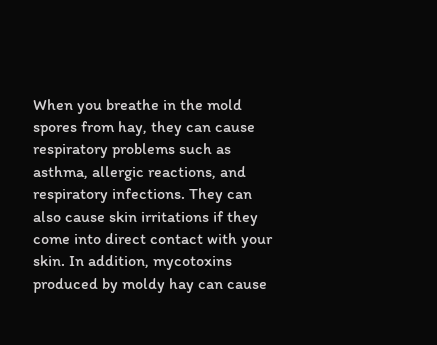When you breathe in the mold spores from hay, they can cause respiratory problems such as asthma, allergic reactions, and respiratory infections. They can also cause skin irritations if they come into direct contact with your skin. In addition, mycotoxins produced by moldy hay can cause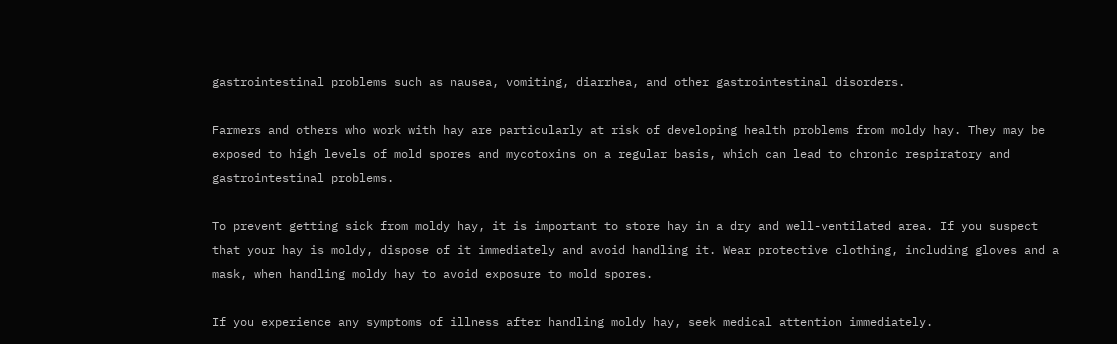gastrointestinal problems such as nausea, vomiting, diarrhea, and other gastrointestinal disorders.

Farmers and others who work with hay are particularly at risk of developing health problems from moldy hay. They may be exposed to high levels of mold spores and mycotoxins on a regular basis, which can lead to chronic respiratory and gastrointestinal problems.

To prevent getting sick from moldy hay, it is important to store hay in a dry and well-ventilated area. If you suspect that your hay is moldy, dispose of it immediately and avoid handling it. Wear protective clothing, including gloves and a mask, when handling moldy hay to avoid exposure to mold spores.

If you experience any symptoms of illness after handling moldy hay, seek medical attention immediately.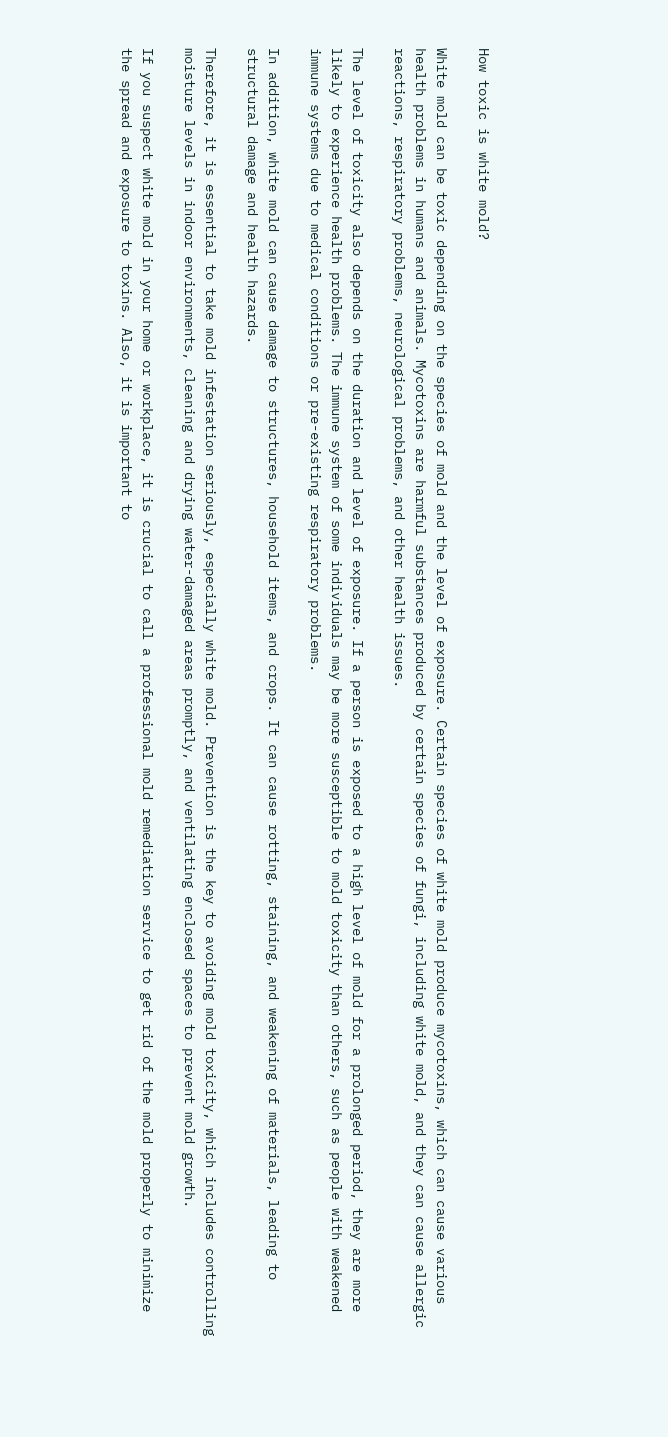How toxic is white mold?

White mold can be toxic depending on the species of mold and the level of exposure. Certain species of white mold produce mycotoxins, which can cause various health problems in humans and animals. Mycotoxins are harmful substances produced by certain species of fungi, including white mold, and they can cause allergic reactions, respiratory problems, neurological problems, and other health issues.

The level of toxicity also depends on the duration and level of exposure. If a person is exposed to a high level of mold for a prolonged period, they are more likely to experience health problems. The immune system of some individuals may be more susceptible to mold toxicity than others, such as people with weakened immune systems due to medical conditions or pre-existing respiratory problems.

In addition, white mold can cause damage to structures, household items, and crops. It can cause rotting, staining, and weakening of materials, leading to structural damage and health hazards.

Therefore, it is essential to take mold infestation seriously, especially white mold. Prevention is the key to avoiding mold toxicity, which includes controlling moisture levels in indoor environments, cleaning and drying water-damaged areas promptly, and ventilating enclosed spaces to prevent mold growth.

If you suspect white mold in your home or workplace, it is crucial to call a professional mold remediation service to get rid of the mold properly to minimize the spread and exposure to toxins. Also, it is important to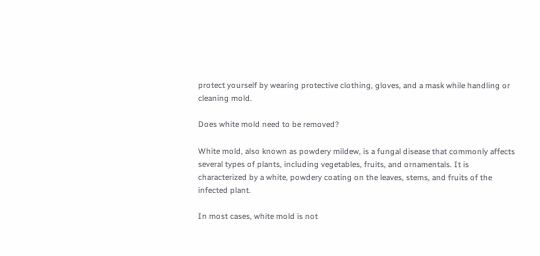protect yourself by wearing protective clothing, gloves, and a mask while handling or cleaning mold.

Does white mold need to be removed?

White mold, also known as powdery mildew, is a fungal disease that commonly affects several types of plants, including vegetables, fruits, and ornamentals. It is characterized by a white, powdery coating on the leaves, stems, and fruits of the infected plant.

In most cases, white mold is not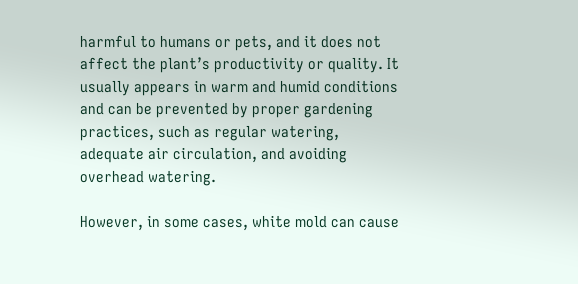harmful to humans or pets, and it does not affect the plant’s productivity or quality. It usually appears in warm and humid conditions and can be prevented by proper gardening practices, such as regular watering, adequate air circulation, and avoiding overhead watering.

However, in some cases, white mold can cause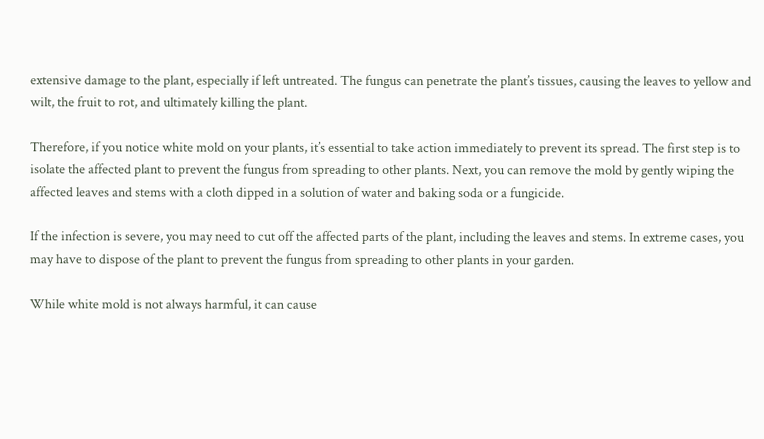extensive damage to the plant, especially if left untreated. The fungus can penetrate the plant’s tissues, causing the leaves to yellow and wilt, the fruit to rot, and ultimately killing the plant.

Therefore, if you notice white mold on your plants, it’s essential to take action immediately to prevent its spread. The first step is to isolate the affected plant to prevent the fungus from spreading to other plants. Next, you can remove the mold by gently wiping the affected leaves and stems with a cloth dipped in a solution of water and baking soda or a fungicide.

If the infection is severe, you may need to cut off the affected parts of the plant, including the leaves and stems. In extreme cases, you may have to dispose of the plant to prevent the fungus from spreading to other plants in your garden.

While white mold is not always harmful, it can cause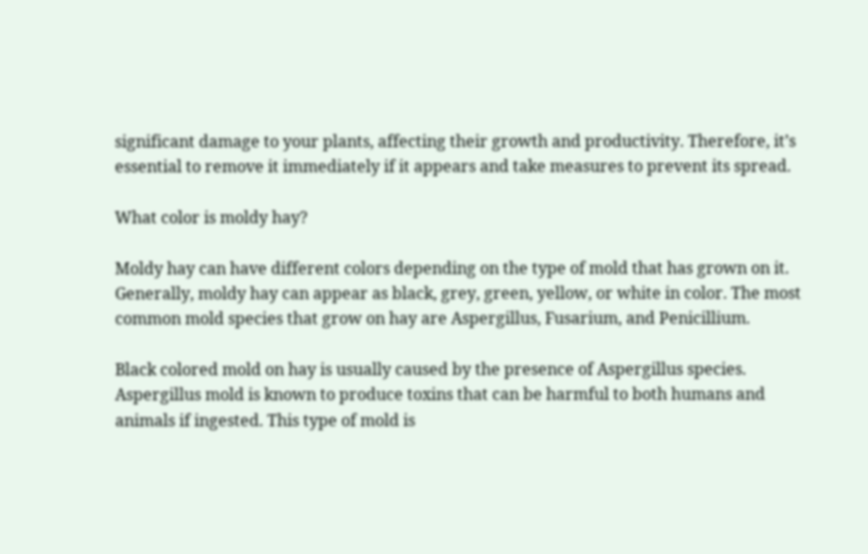significant damage to your plants, affecting their growth and productivity. Therefore, it’s essential to remove it immediately if it appears and take measures to prevent its spread.

What color is moldy hay?

Moldy hay can have different colors depending on the type of mold that has grown on it. Generally, moldy hay can appear as black, grey, green, yellow, or white in color. The most common mold species that grow on hay are Aspergillus, Fusarium, and Penicillium.

Black colored mold on hay is usually caused by the presence of Aspergillus species. Aspergillus mold is known to produce toxins that can be harmful to both humans and animals if ingested. This type of mold is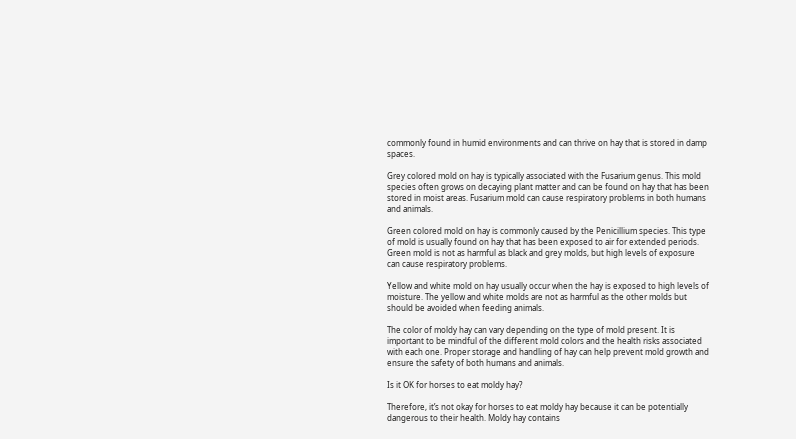commonly found in humid environments and can thrive on hay that is stored in damp spaces.

Grey colored mold on hay is typically associated with the Fusarium genus. This mold species often grows on decaying plant matter and can be found on hay that has been stored in moist areas. Fusarium mold can cause respiratory problems in both humans and animals.

Green colored mold on hay is commonly caused by the Penicillium species. This type of mold is usually found on hay that has been exposed to air for extended periods. Green mold is not as harmful as black and grey molds, but high levels of exposure can cause respiratory problems.

Yellow and white mold on hay usually occur when the hay is exposed to high levels of moisture. The yellow and white molds are not as harmful as the other molds but should be avoided when feeding animals.

The color of moldy hay can vary depending on the type of mold present. It is important to be mindful of the different mold colors and the health risks associated with each one. Proper storage and handling of hay can help prevent mold growth and ensure the safety of both humans and animals.

Is it OK for horses to eat moldy hay?

Therefore, it’s not okay for horses to eat moldy hay because it can be potentially dangerous to their health. Moldy hay contains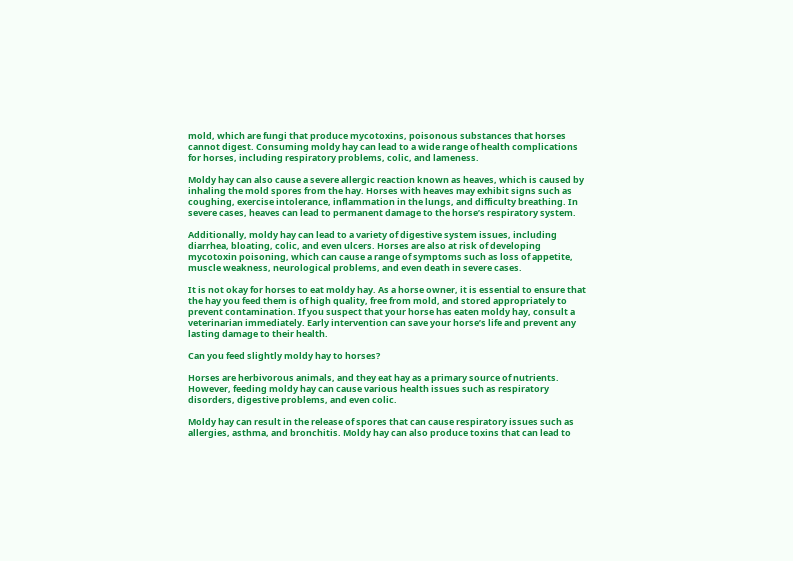mold, which are fungi that produce mycotoxins, poisonous substances that horses cannot digest. Consuming moldy hay can lead to a wide range of health complications for horses, including respiratory problems, colic, and lameness.

Moldy hay can also cause a severe allergic reaction known as heaves, which is caused by inhaling the mold spores from the hay. Horses with heaves may exhibit signs such as coughing, exercise intolerance, inflammation in the lungs, and difficulty breathing. In severe cases, heaves can lead to permanent damage to the horse’s respiratory system.

Additionally, moldy hay can lead to a variety of digestive system issues, including diarrhea, bloating, colic, and even ulcers. Horses are also at risk of developing mycotoxin poisoning, which can cause a range of symptoms such as loss of appetite, muscle weakness, neurological problems, and even death in severe cases.

It is not okay for horses to eat moldy hay. As a horse owner, it is essential to ensure that the hay you feed them is of high quality, free from mold, and stored appropriately to prevent contamination. If you suspect that your horse has eaten moldy hay, consult a veterinarian immediately. Early intervention can save your horse’s life and prevent any lasting damage to their health.

Can you feed slightly moldy hay to horses?

Horses are herbivorous animals, and they eat hay as a primary source of nutrients. However, feeding moldy hay can cause various health issues such as respiratory disorders, digestive problems, and even colic.

Moldy hay can result in the release of spores that can cause respiratory issues such as allergies, asthma, and bronchitis. Moldy hay can also produce toxins that can lead to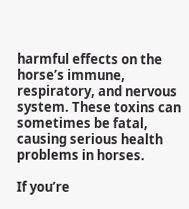harmful effects on the horse’s immune, respiratory, and nervous system. These toxins can sometimes be fatal, causing serious health problems in horses.

If you’re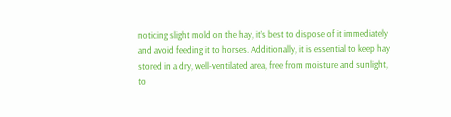noticing slight mold on the hay, it’s best to dispose of it immediately and avoid feeding it to horses. Additionally, it is essential to keep hay stored in a dry, well-ventilated area, free from moisture and sunlight, to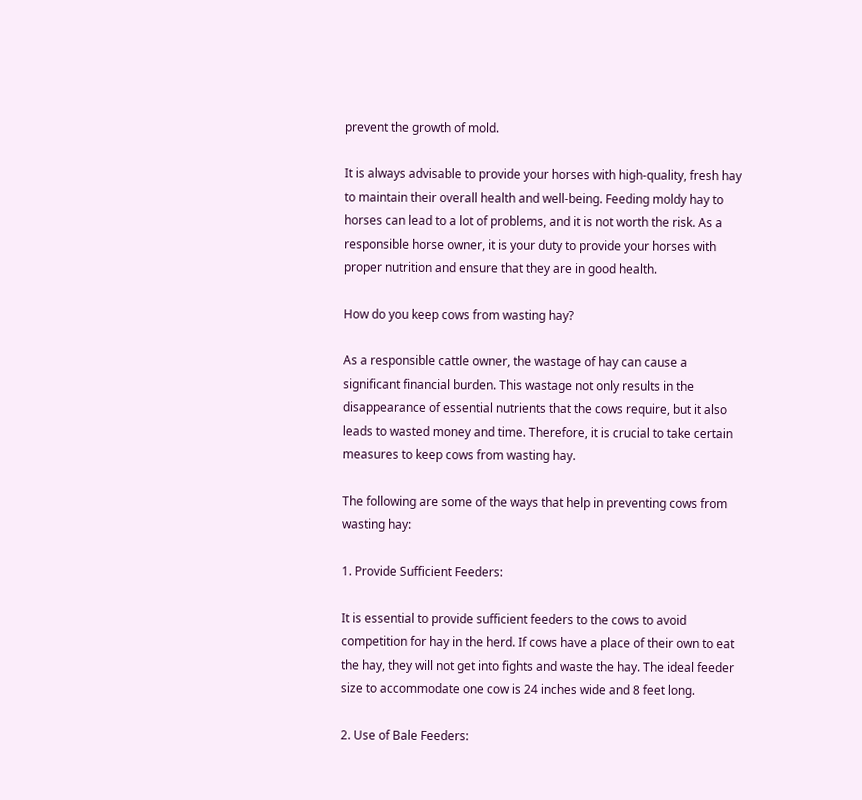prevent the growth of mold.

It is always advisable to provide your horses with high-quality, fresh hay to maintain their overall health and well-being. Feeding moldy hay to horses can lead to a lot of problems, and it is not worth the risk. As a responsible horse owner, it is your duty to provide your horses with proper nutrition and ensure that they are in good health.

How do you keep cows from wasting hay?

As a responsible cattle owner, the wastage of hay can cause a significant financial burden. This wastage not only results in the disappearance of essential nutrients that the cows require, but it also leads to wasted money and time. Therefore, it is crucial to take certain measures to keep cows from wasting hay.

The following are some of the ways that help in preventing cows from wasting hay:

1. Provide Sufficient Feeders:

It is essential to provide sufficient feeders to the cows to avoid competition for hay in the herd. If cows have a place of their own to eat the hay, they will not get into fights and waste the hay. The ideal feeder size to accommodate one cow is 24 inches wide and 8 feet long.

2. Use of Bale Feeders: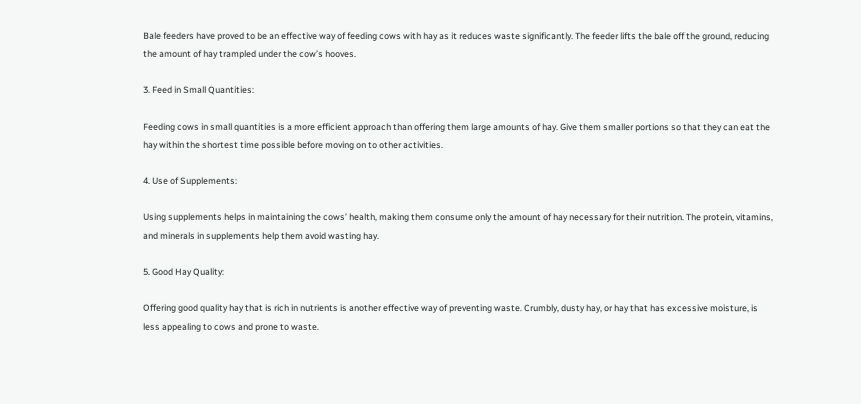Bale feeders have proved to be an effective way of feeding cows with hay as it reduces waste significantly. The feeder lifts the bale off the ground, reducing the amount of hay trampled under the cow’s hooves.

3. Feed in Small Quantities:

Feeding cows in small quantities is a more efficient approach than offering them large amounts of hay. Give them smaller portions so that they can eat the hay within the shortest time possible before moving on to other activities.

4. Use of Supplements:

Using supplements helps in maintaining the cows’ health, making them consume only the amount of hay necessary for their nutrition. The protein, vitamins, and minerals in supplements help them avoid wasting hay.

5. Good Hay Quality:

Offering good quality hay that is rich in nutrients is another effective way of preventing waste. Crumbly, dusty hay, or hay that has excessive moisture, is less appealing to cows and prone to waste.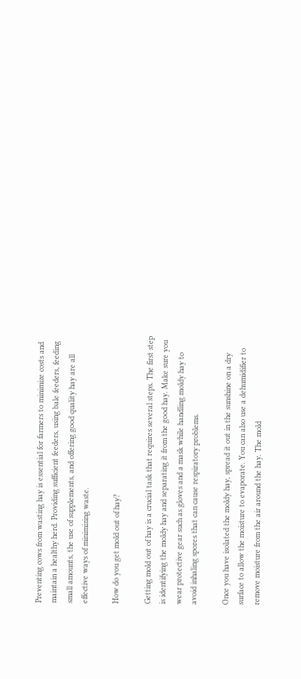Preventing cows from wasting hay is essential for farmers to minimize costs and maintain a healthy herd. Providing sufficient feeders, using bale feeders, feeding small amounts, the use of supplements, and offering good quality hay are all effective ways of minimizing waste.

How do you get mold out of hay?

Getting mold out of hay is a crucial task that requires several steps. The first step is identifying the moldy hay and separating it from the good hay. Make sure you wear protective gear such as gloves and a mask while handling moldy hay to avoid inhaling spores that can cause respiratory problems.

Once you have isolated the moldy hay, spread it out in the sunshine on a dry surface to allow the moisture to evaporate. You can also use a dehumidifier to remove moisture from the air around the hay. The mold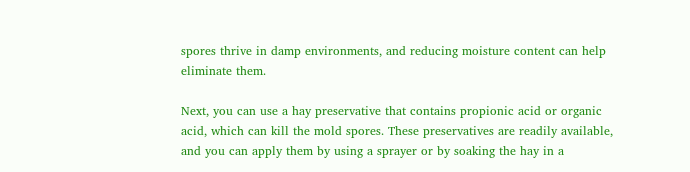spores thrive in damp environments, and reducing moisture content can help eliminate them.

Next, you can use a hay preservative that contains propionic acid or organic acid, which can kill the mold spores. These preservatives are readily available, and you can apply them by using a sprayer or by soaking the hay in a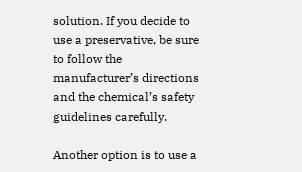solution. If you decide to use a preservative, be sure to follow the manufacturer’s directions and the chemical’s safety guidelines carefully.

Another option is to use a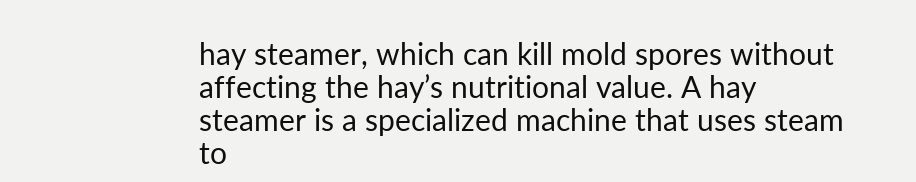hay steamer, which can kill mold spores without affecting the hay’s nutritional value. A hay steamer is a specialized machine that uses steam to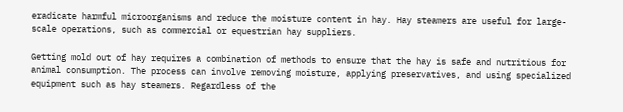eradicate harmful microorganisms and reduce the moisture content in hay. Hay steamers are useful for large-scale operations, such as commercial or equestrian hay suppliers.

Getting mold out of hay requires a combination of methods to ensure that the hay is safe and nutritious for animal consumption. The process can involve removing moisture, applying preservatives, and using specialized equipment such as hay steamers. Regardless of the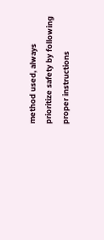method used, always prioritize safety by following proper instructions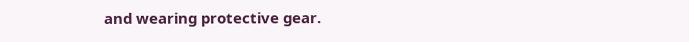and wearing protective gear.